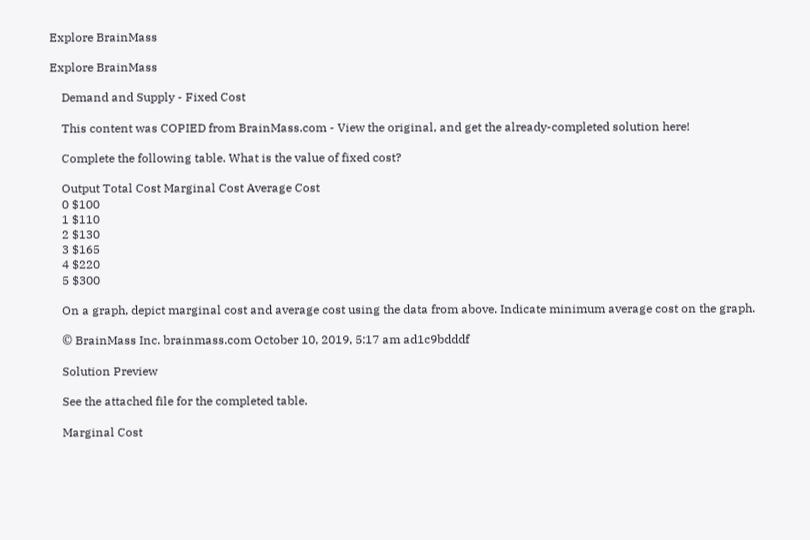Explore BrainMass

Explore BrainMass

    Demand and Supply - Fixed Cost

    This content was COPIED from BrainMass.com - View the original, and get the already-completed solution here!

    Complete the following table. What is the value of fixed cost?

    Output Total Cost Marginal Cost Average Cost
    0 $100
    1 $110
    2 $130
    3 $165
    4 $220
    5 $300

    On a graph, depict marginal cost and average cost using the data from above. Indicate minimum average cost on the graph.

    © BrainMass Inc. brainmass.com October 10, 2019, 5:17 am ad1c9bdddf

    Solution Preview

    See the attached file for the completed table.

    Marginal Cost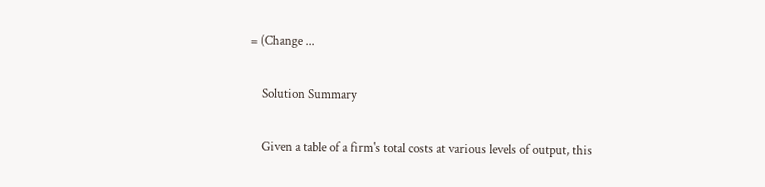= (Change ...

    Solution Summary

    Given a table of a firm's total costs at various levels of output, this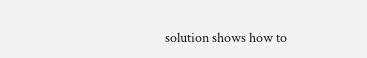solution shows how to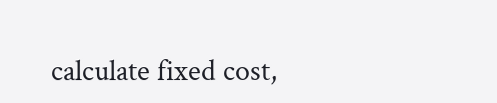calculate fixed cost,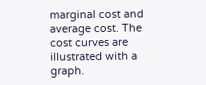marginal cost and average cost. The cost curves are illustrated with a graph.